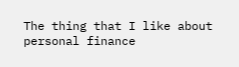The thing that I like about personal finance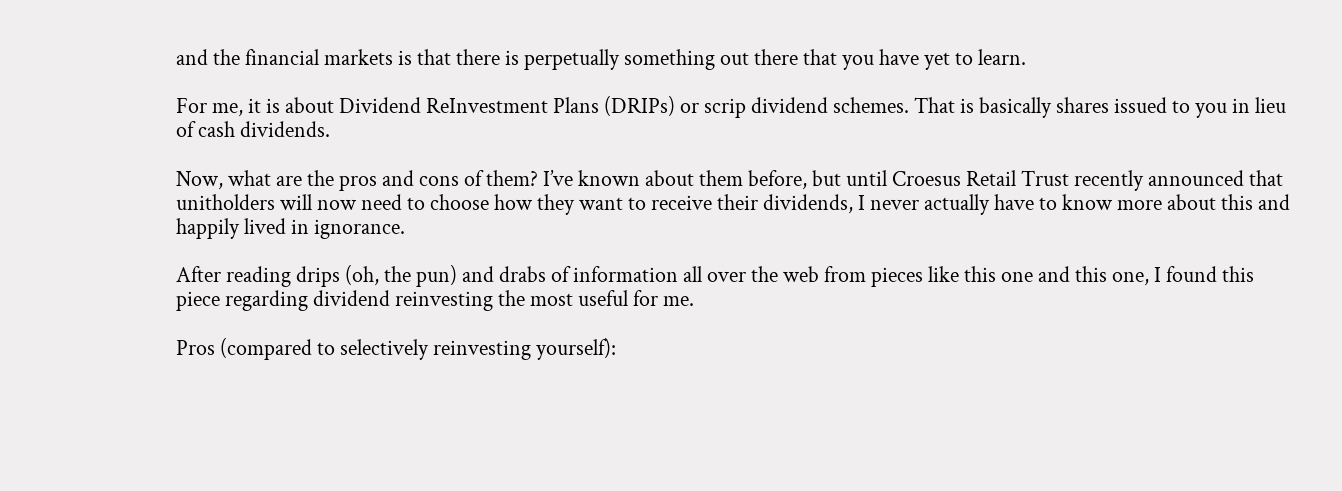and the financial markets is that there is perpetually something out there that you have yet to learn.

For me, it is about Dividend ReInvestment Plans (DRIPs) or scrip dividend schemes. That is basically shares issued to you in lieu of cash dividends.

Now, what are the pros and cons of them? I’ve known about them before, but until Croesus Retail Trust recently announced that unitholders will now need to choose how they want to receive their dividends, I never actually have to know more about this and happily lived in ignorance.

After reading drips (oh, the pun) and drabs of information all over the web from pieces like this one and this one, I found this piece regarding dividend reinvesting the most useful for me.

Pros (compared to selectively reinvesting yourself):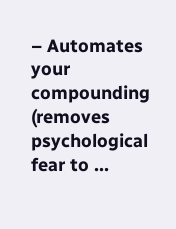– Automates your compounding (removes psychological fear to …